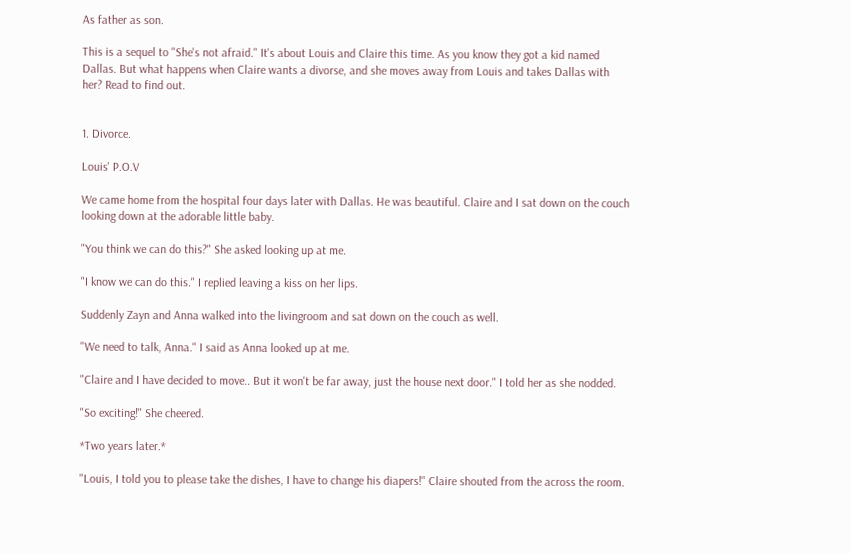As father as son.

This is a sequel to "She's not afraid." It's about Louis and Claire this time. As you know they got a kid named Dallas. But what happens when Claire wants a divorse, and she moves away from Louis and takes Dallas with her? Read to find out.


1. Divorce.

Louis' P.O.V

We came home from the hospital four days later with Dallas. He was beautiful. Claire and I sat down on the couch looking down at the adorable little baby.

"You think we can do this?" She asked looking up at me.

"I know we can do this." I replied leaving a kiss on her lips.

Suddenly Zayn and Anna walked into the livingroom and sat down on the couch as well.

"We need to talk, Anna." I said as Anna looked up at me.

"Claire and I have decided to move.. But it won't be far away, just the house next door." I told her as she nodded.

"So exciting!" She cheered.

*Two years later.*

"Louis, I told you to please take the dishes, I have to change his diapers!" Claire shouted from the across the room.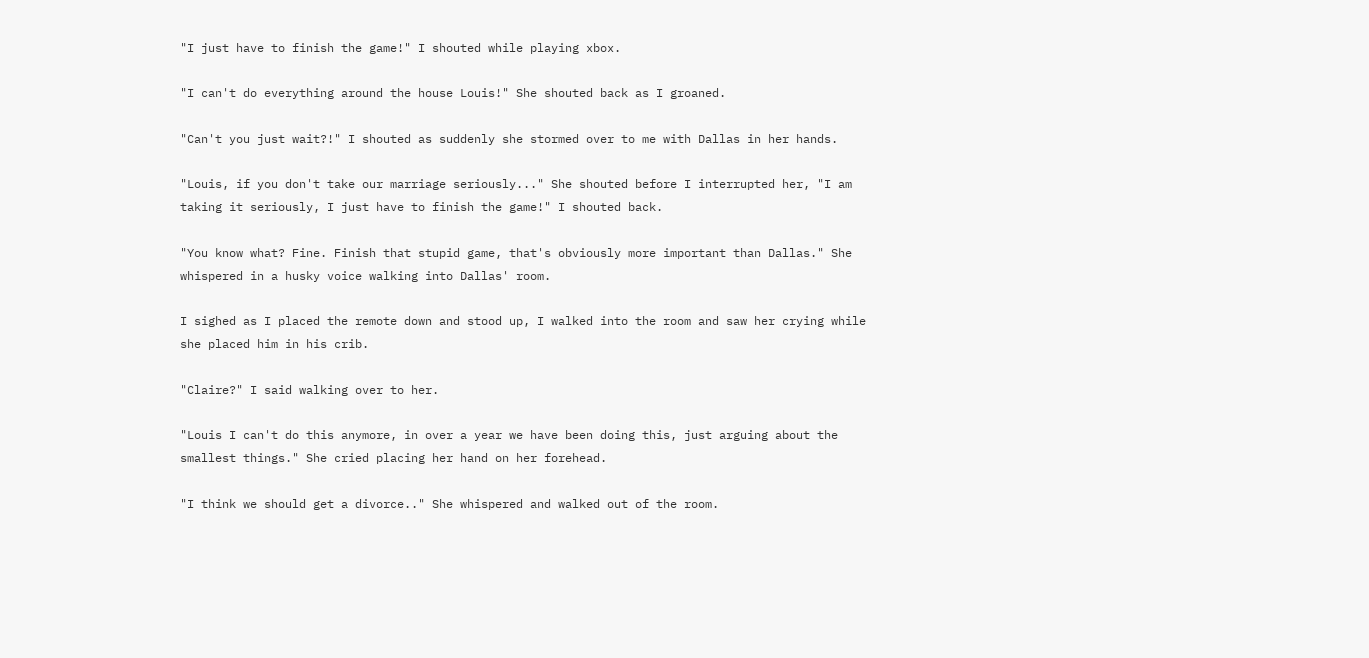"I just have to finish the game!" I shouted while playing xbox.

"I can't do everything around the house Louis!" She shouted back as I groaned.

"Can't you just wait?!" I shouted as suddenly she stormed over to me with Dallas in her hands.

"Louis, if you don't take our marriage seriously..." She shouted before I interrupted her, "I am taking it seriously, I just have to finish the game!" I shouted back.

"You know what? Fine. Finish that stupid game, that's obviously more important than Dallas." She whispered in a husky voice walking into Dallas' room.

I sighed as I placed the remote down and stood up, I walked into the room and saw her crying while she placed him in his crib.

"Claire?" I said walking over to her.

"Louis I can't do this anymore, in over a year we have been doing this, just arguing about the smallest things." She cried placing her hand on her forehead.

"I think we should get a divorce.." She whispered and walked out of the room.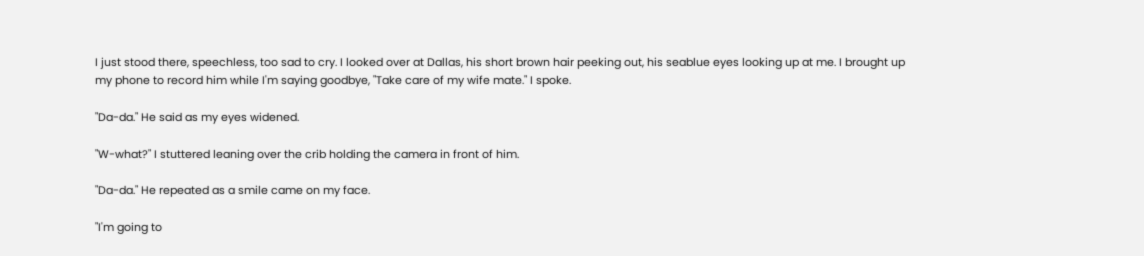I just stood there, speechless, too sad to cry. I looked over at Dallas, his short brown hair peeking out, his seablue eyes looking up at me. I brought up my phone to record him while I'm saying goodbye, "Take care of my wife mate." I spoke.

"Da-da." He said as my eyes widened.

"W-what?" I stuttered leaning over the crib holding the camera in front of him.

"Da-da." He repeated as a smile came on my face.

"I'm going to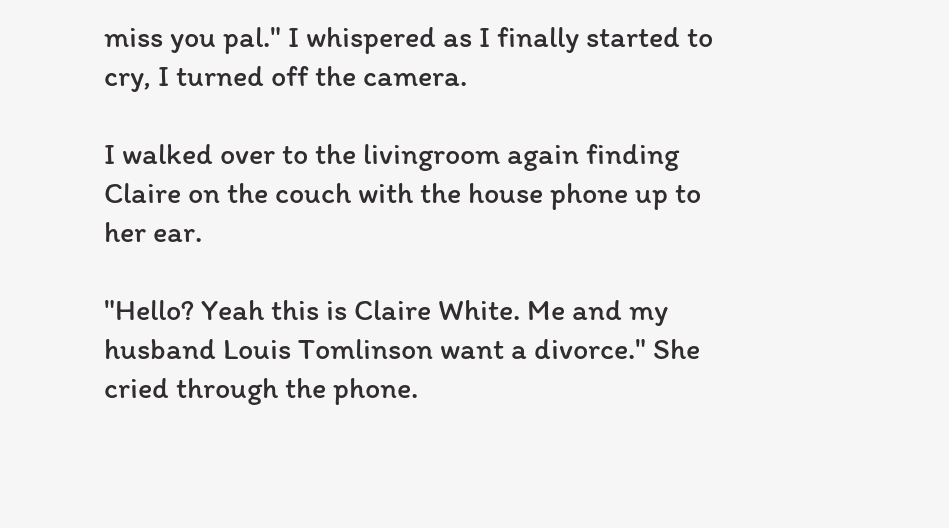miss you pal." I whispered as I finally started to cry, I turned off the camera.

I walked over to the livingroom again finding Claire on the couch with the house phone up to her ear.

"Hello? Yeah this is Claire White. Me and my husband Louis Tomlinson want a divorce." She cried through the phone.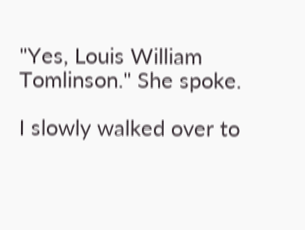"Yes, Louis William Tomlinson." She spoke.

I slowly walked over to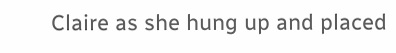Claire as she hung up and placed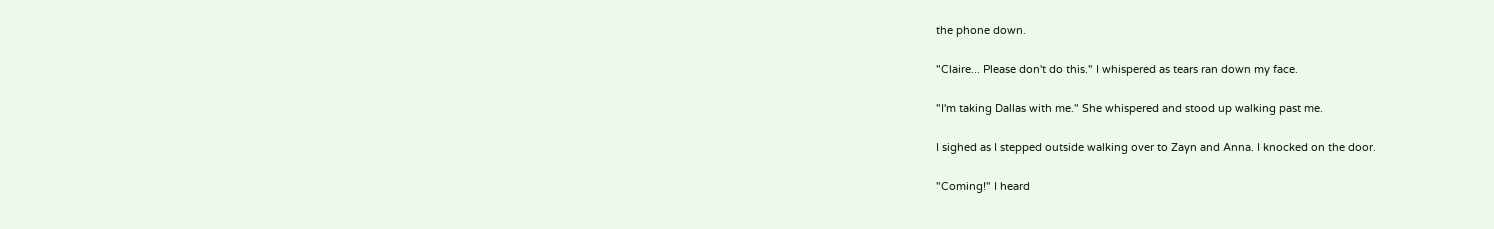the phone down.

"Claire... Please don't do this." I whispered as tears ran down my face.

"I'm taking Dallas with me." She whispered and stood up walking past me.

I sighed as I stepped outside walking over to Zayn and Anna. I knocked on the door.

"Coming!" I heard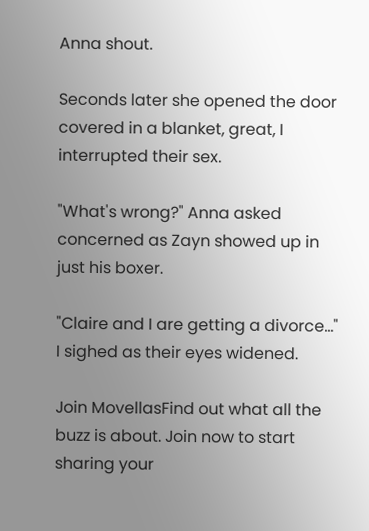Anna shout.

Seconds later she opened the door covered in a blanket, great, I interrupted their sex.

"What's wrong?" Anna asked concerned as Zayn showed up in just his boxer.

"Claire and I are getting a divorce..." I sighed as their eyes widened.

Join MovellasFind out what all the buzz is about. Join now to start sharing your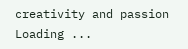creativity and passion
Loading ...